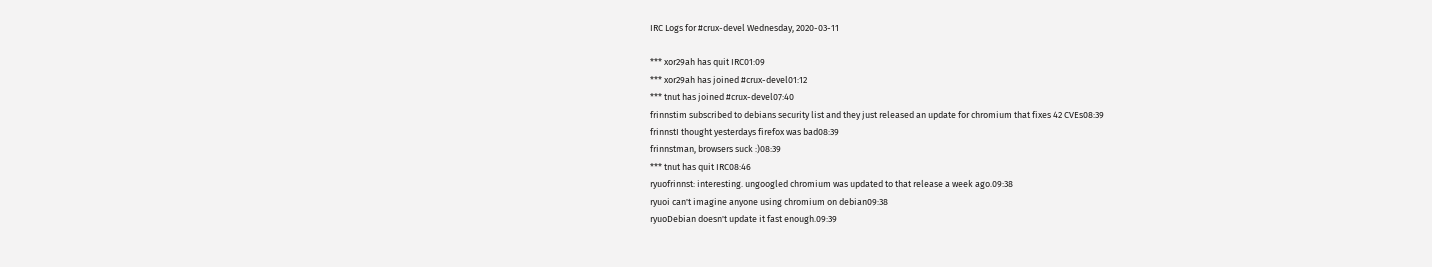IRC Logs for #crux-devel Wednesday, 2020-03-11

*** xor29ah has quit IRC01:09
*** xor29ah has joined #crux-devel01:12
*** tnut has joined #crux-devel07:40
frinnstim subscribed to debians security list and they just released an update for chromium that fixes 42 CVEs08:39
frinnstI thought yesterdays firefox was bad08:39
frinnstman, browsers suck :)08:39
*** tnut has quit IRC08:46
ryuofrinnst: interesting. ungoogled chromium was updated to that release a week ago.09:38
ryuoi can't imagine anyone using chromium on debian09:38
ryuoDebian doesn't update it fast enough.09:39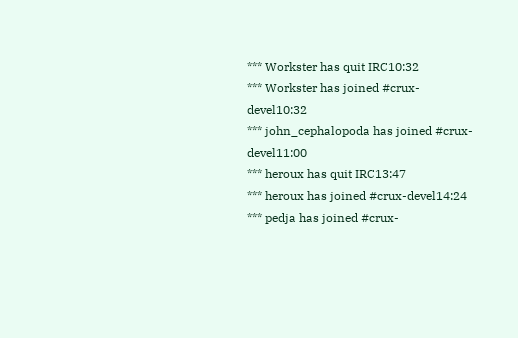*** Workster has quit IRC10:32
*** Workster has joined #crux-devel10:32
*** john_cephalopoda has joined #crux-devel11:00
*** heroux has quit IRC13:47
*** heroux has joined #crux-devel14:24
*** pedja has joined #crux-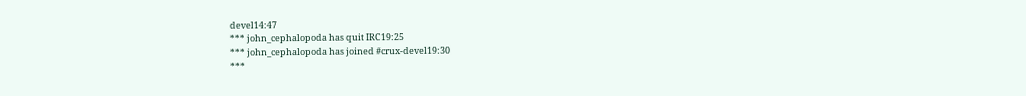devel14:47
*** john_cephalopoda has quit IRC19:25
*** john_cephalopoda has joined #crux-devel19:30
***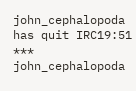john_cephalopoda has quit IRC19:51
*** john_cephalopoda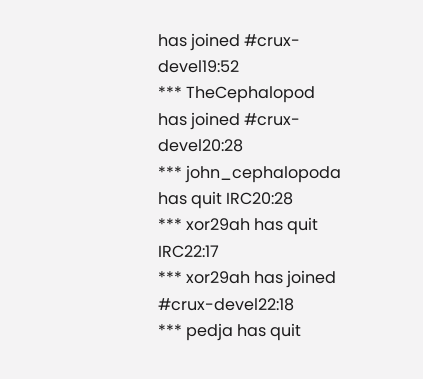has joined #crux-devel19:52
*** TheCephalopod has joined #crux-devel20:28
*** john_cephalopoda has quit IRC20:28
*** xor29ah has quit IRC22:17
*** xor29ah has joined #crux-devel22:18
*** pedja has quit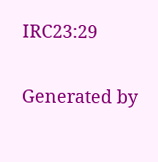IRC23:29

Generated by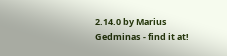2.14.0 by Marius Gedminas - find it at!